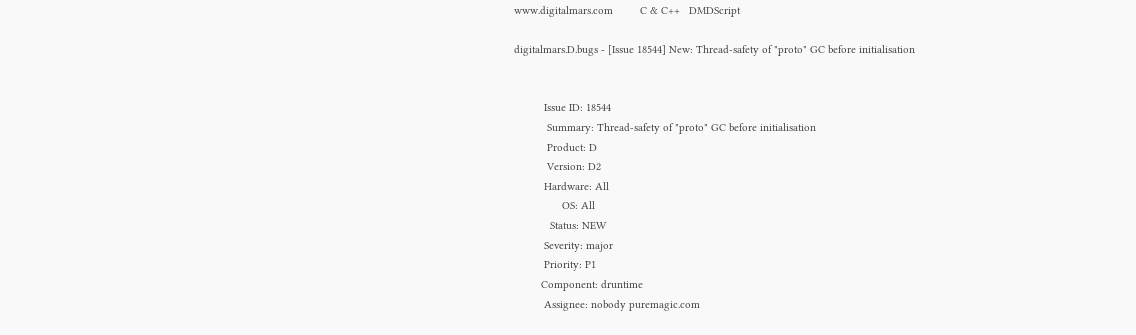www.digitalmars.com         C & C++   DMDScript

digitalmars.D.bugs - [Issue 18544] New: Thread-safety of "proto" GC before initialisation


          Issue ID: 18544
           Summary: Thread-safety of "proto" GC before initialisation
           Product: D
           Version: D2
          Hardware: All
                OS: All
            Status: NEW
          Severity: major
          Priority: P1
         Component: druntime
          Assignee: nobody puremagic.com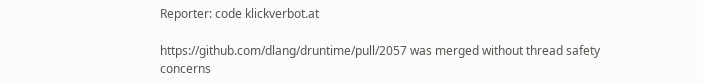Reporter: code klickverbot.at

https://github.com/dlang/druntime/pull/2057 was merged without thread safety
concerns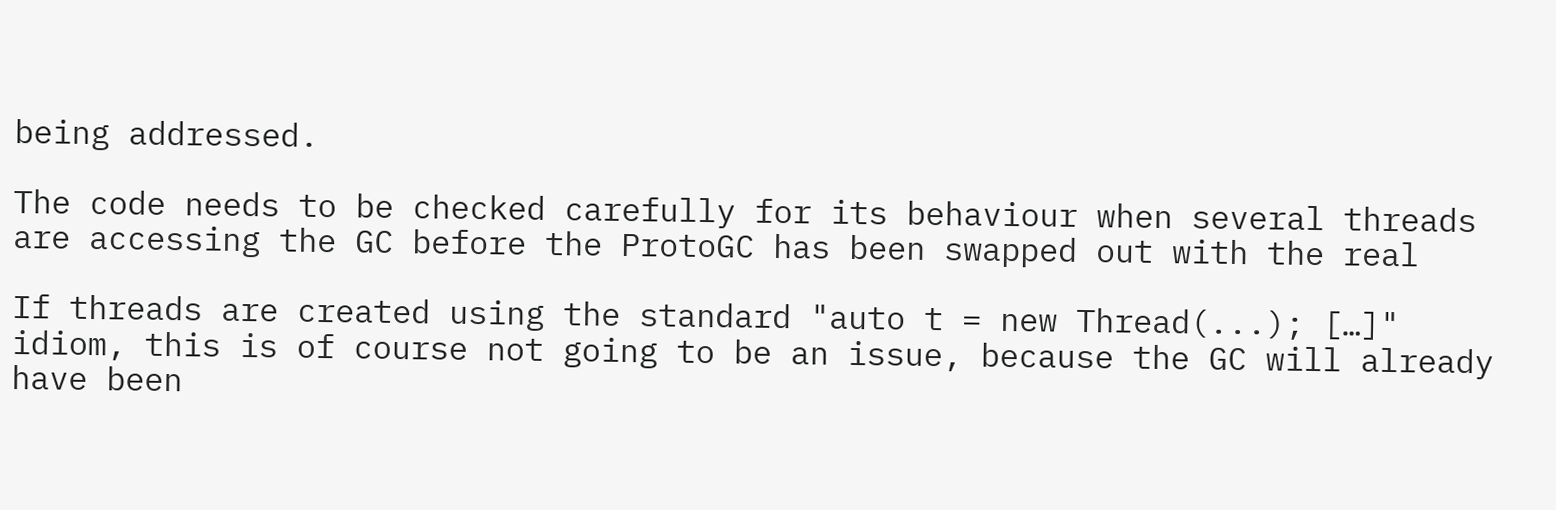being addressed.

The code needs to be checked carefully for its behaviour when several threads
are accessing the GC before the ProtoGC has been swapped out with the real

If threads are created using the standard "auto t = new Thread(...); […]"
idiom, this is of course not going to be an issue, because the GC will already
have been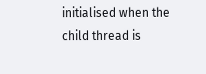initialised when the child thread is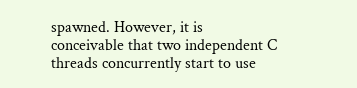spawned. However, it is
conceivable that two independent C threads concurrently start to use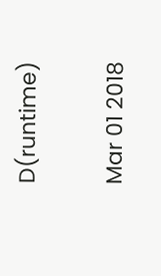D(runtime)

Mar 01 2018